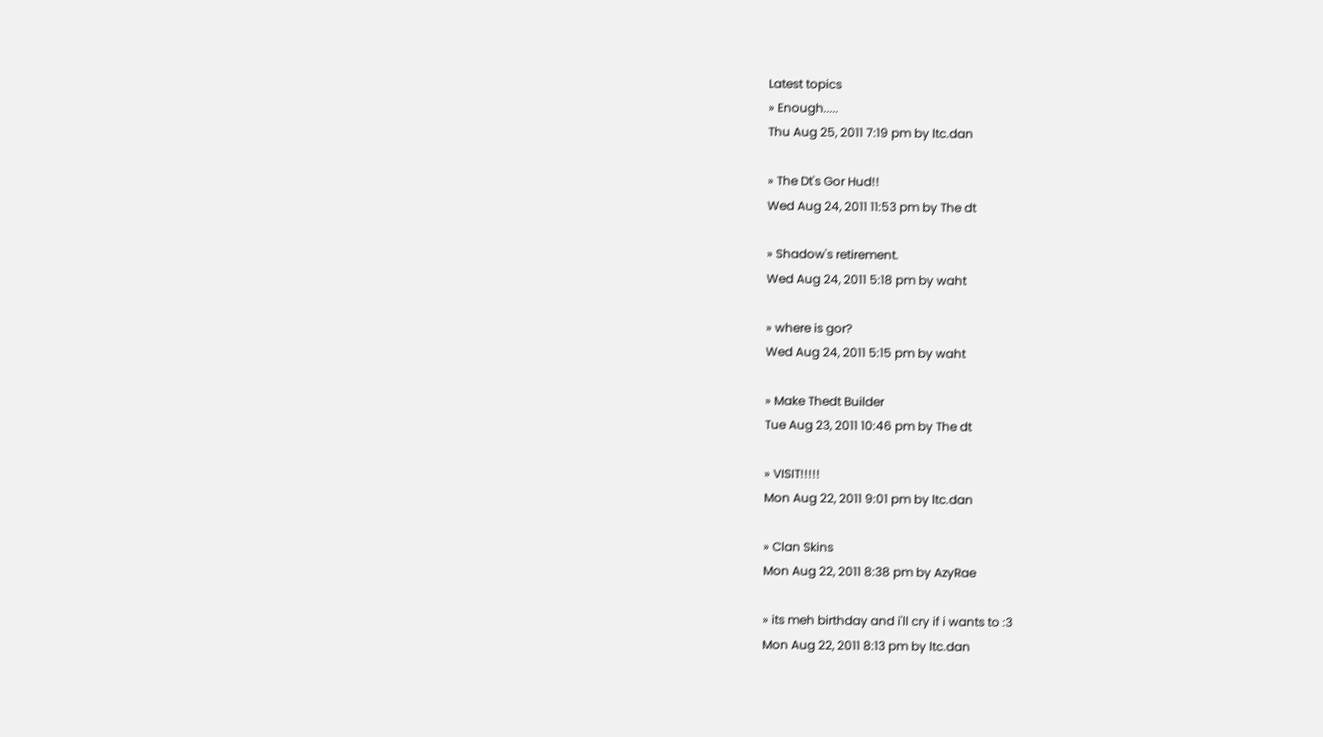Latest topics
» Enough.....
Thu Aug 25, 2011 7:19 pm by ltc.dan

» The Dt's Gor Hud!!
Wed Aug 24, 2011 11:53 pm by The dt

» Shadow's retirement.
Wed Aug 24, 2011 5:18 pm by waht

» where is gor?
Wed Aug 24, 2011 5:15 pm by waht

» Make Thedt Builder
Tue Aug 23, 2011 10:46 pm by The dt

» VISIT!!!!!
Mon Aug 22, 2011 9:01 pm by ltc.dan

» Clan Skins
Mon Aug 22, 2011 8:38 pm by AzyRae

» its meh birthday and i'll cry if i wants to :3
Mon Aug 22, 2011 8:13 pm by ltc.dan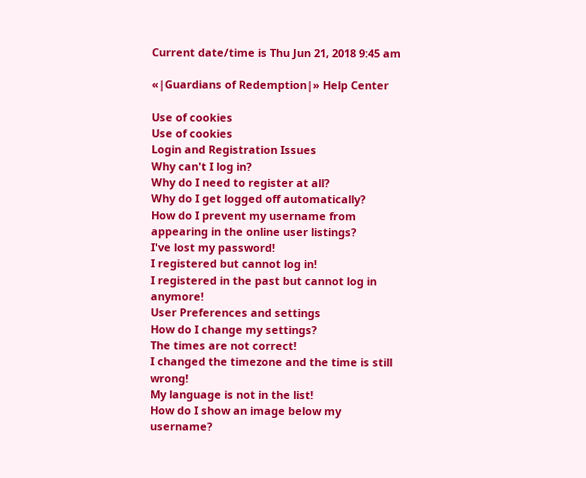Current date/time is Thu Jun 21, 2018 9:45 am

«|Guardians of Redemption|» Help Center

Use of cookies
Use of cookies
Login and Registration Issues
Why can't I log in?
Why do I need to register at all?
Why do I get logged off automatically?
How do I prevent my username from appearing in the online user listings?
I've lost my password!
I registered but cannot log in!
I registered in the past but cannot log in anymore!
User Preferences and settings
How do I change my settings?
The times are not correct!
I changed the timezone and the time is still wrong!
My language is not in the list!
How do I show an image below my username?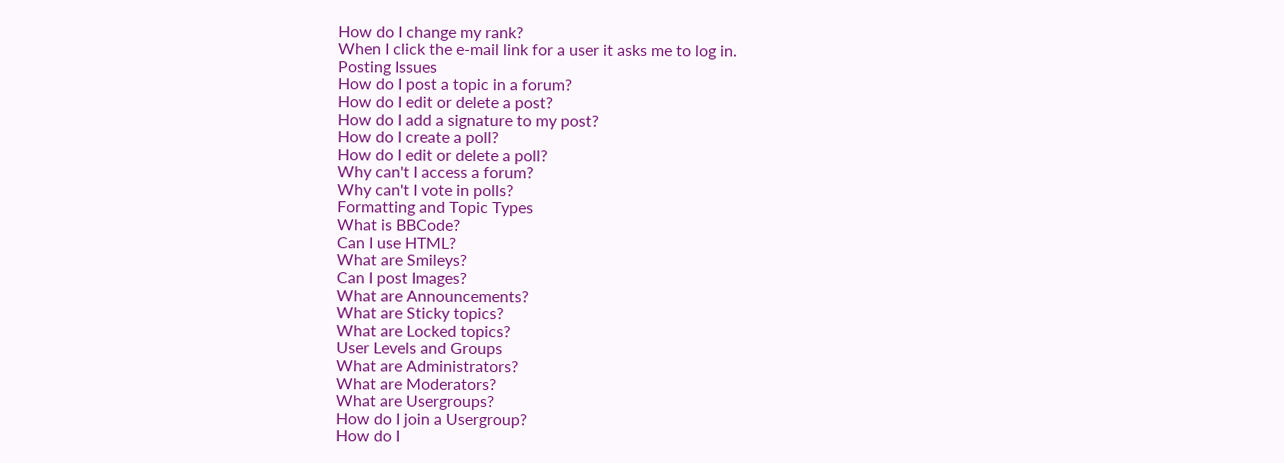How do I change my rank?
When I click the e-mail link for a user it asks me to log in.
Posting Issues
How do I post a topic in a forum?
How do I edit or delete a post?
How do I add a signature to my post?
How do I create a poll?
How do I edit or delete a poll?
Why can't I access a forum?
Why can't I vote in polls?
Formatting and Topic Types
What is BBCode?
Can I use HTML?
What are Smileys?
Can I post Images?
What are Announcements?
What are Sticky topics?
What are Locked topics?
User Levels and Groups
What are Administrators?
What are Moderators?
What are Usergroups?
How do I join a Usergroup?
How do I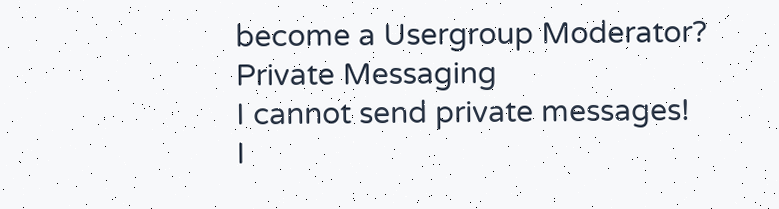become a Usergroup Moderator?
Private Messaging
I cannot send private messages!
I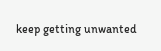keep getting unwanted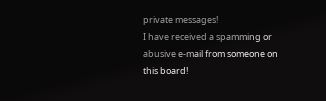private messages!
I have received a spamming or abusive e-mail from someone on this board!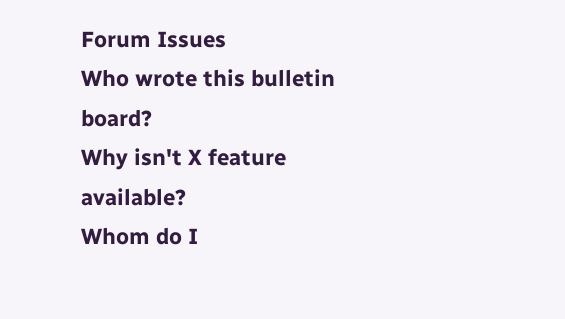Forum Issues
Who wrote this bulletin board?
Why isn't X feature available?
Whom do I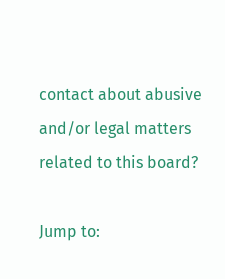contact about abusive and/or legal matters related to this board?

Jump to: